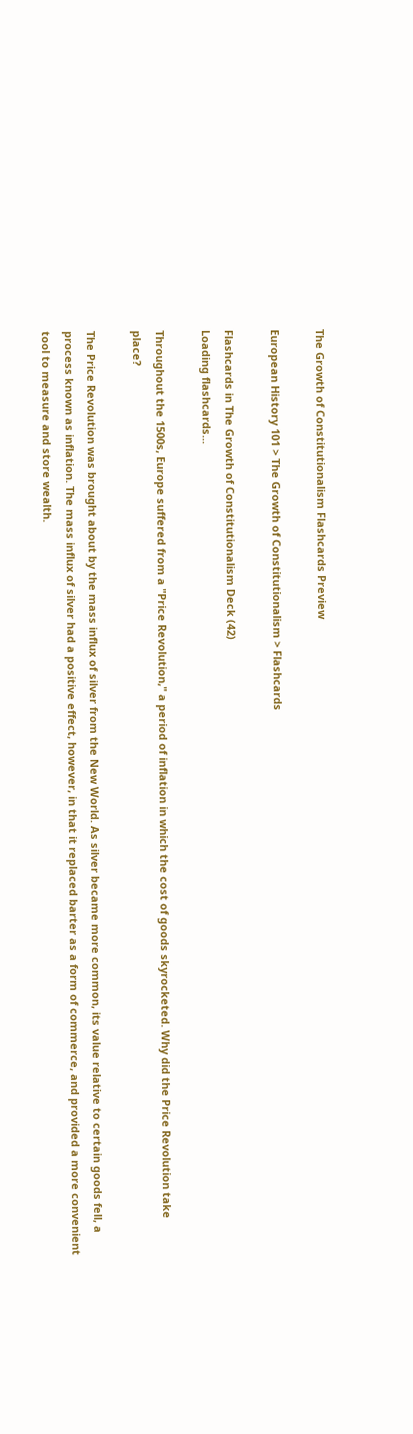The Growth of Constitutionalism Flashcards Preview

European History 101 > The Growth of Constitutionalism > Flashcards

Flashcards in The Growth of Constitutionalism Deck (42)
Loading flashcards...

Throughout the 1500s, Europe suffered from a "Price Revolution," a period of inflation in which the cost of goods skyrocketed. Why did the Price Revolution take place?

The Price Revolution was brought about by the mass influx of silver from the New World. As silver became more common, its value relative to certain goods fell, a process known as inflation. The mass influx of silver had a positive effect, however, in that it replaced barter as a form of commerce, and provided a more convenient tool to measure and store wealth.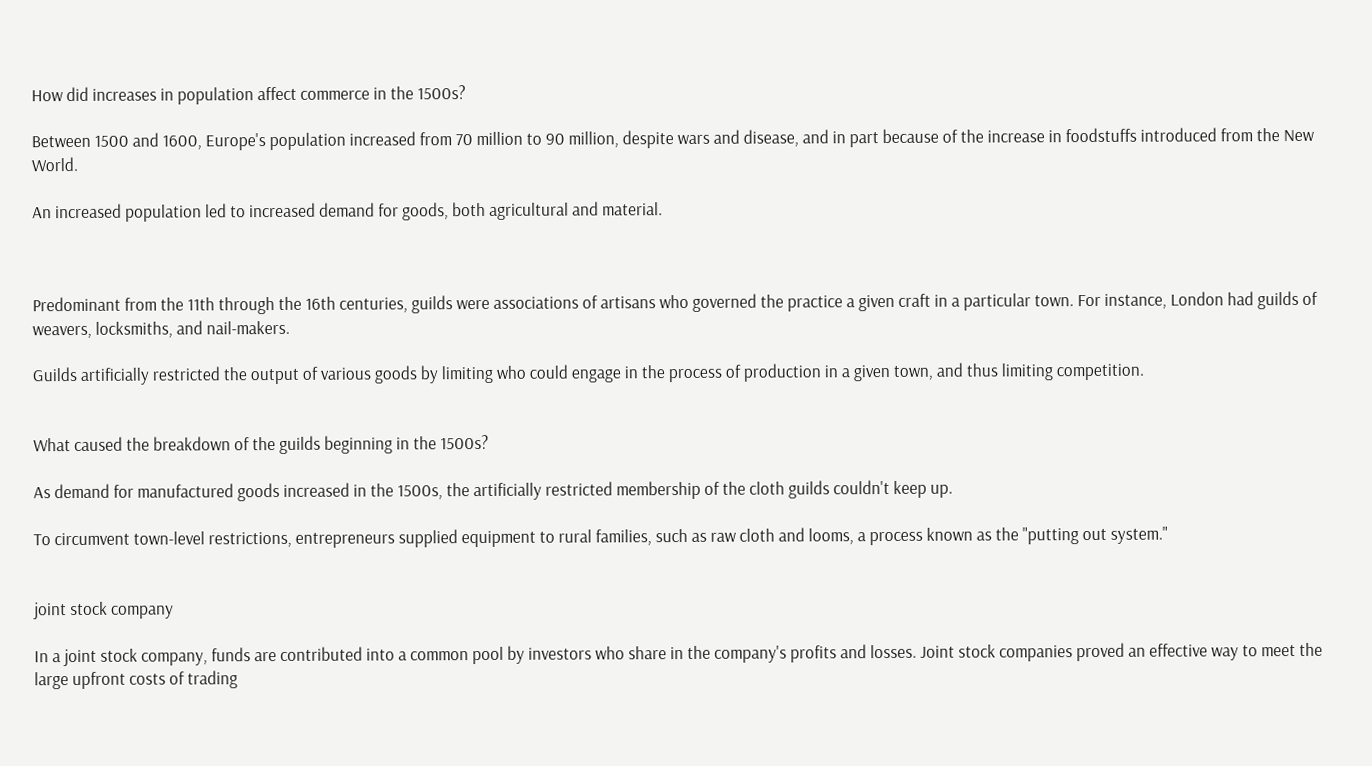How did increases in population affect commerce in the 1500s?

Between 1500 and 1600, Europe's population increased from 70 million to 90 million, despite wars and disease, and in part because of the increase in foodstuffs introduced from the New World.

An increased population led to increased demand for goods, both agricultural and material.



Predominant from the 11th through the 16th centuries, guilds were associations of artisans who governed the practice a given craft in a particular town. For instance, London had guilds of weavers, locksmiths, and nail-makers.

Guilds artificially restricted the output of various goods by limiting who could engage in the process of production in a given town, and thus limiting competition.


What caused the breakdown of the guilds beginning in the 1500s?

As demand for manufactured goods increased in the 1500s, the artificially restricted membership of the cloth guilds couldn't keep up.

To circumvent town-level restrictions, entrepreneurs supplied equipment to rural families, such as raw cloth and looms, a process known as the "putting out system."


joint stock company

In a joint stock company, funds are contributed into a common pool by investors who share in the company's profits and losses. Joint stock companies proved an effective way to meet the large upfront costs of trading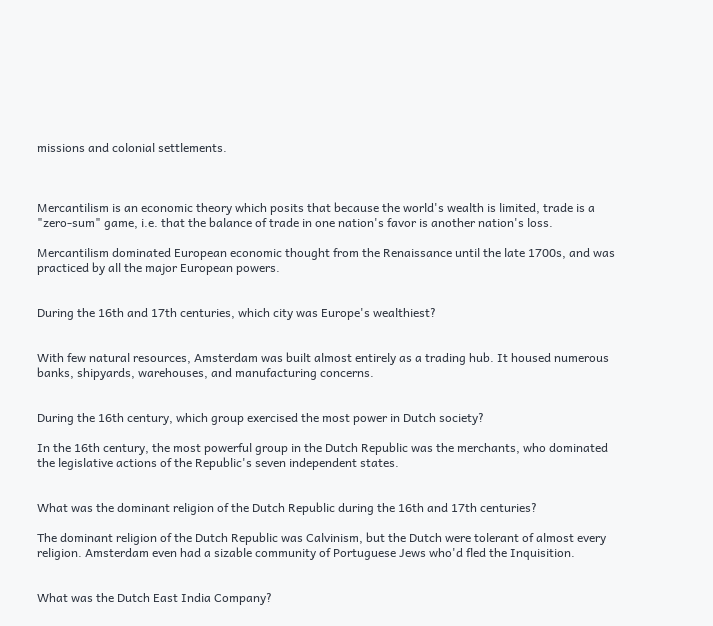missions and colonial settlements.



Mercantilism is an economic theory which posits that because the world's wealth is limited, trade is a "zero-sum" game, i.e. that the balance of trade in one nation's favor is another nation's loss.

Mercantilism dominated European economic thought from the Renaissance until the late 1700s, and was practiced by all the major European powers.


During the 16th and 17th centuries, which city was Europe's wealthiest?


With few natural resources, Amsterdam was built almost entirely as a trading hub. It housed numerous banks, shipyards, warehouses, and manufacturing concerns.


During the 16th century, which group exercised the most power in Dutch society?

In the 16th century, the most powerful group in the Dutch Republic was the merchants, who dominated the legislative actions of the Republic's seven independent states.


What was the dominant religion of the Dutch Republic during the 16th and 17th centuries?

The dominant religion of the Dutch Republic was Calvinism, but the Dutch were tolerant of almost every religion. Amsterdam even had a sizable community of Portuguese Jews who'd fled the Inquisition.


What was the Dutch East India Company?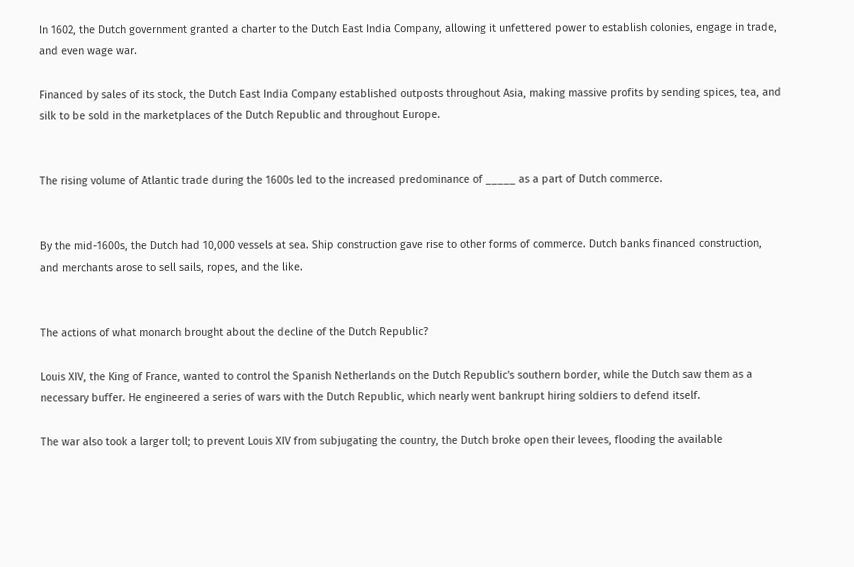In 1602, the Dutch government granted a charter to the Dutch East India Company, allowing it unfettered power to establish colonies, engage in trade, and even wage war.

Financed by sales of its stock, the Dutch East India Company established outposts throughout Asia, making massive profits by sending spices, tea, and silk to be sold in the marketplaces of the Dutch Republic and throughout Europe.


The rising volume of Atlantic trade during the 1600s led to the increased predominance of _____ as a part of Dutch commerce.


By the mid-1600s, the Dutch had 10,000 vessels at sea. Ship construction gave rise to other forms of commerce. Dutch banks financed construction, and merchants arose to sell sails, ropes, and the like.


The actions of what monarch brought about the decline of the Dutch Republic?

Louis XIV, the King of France, wanted to control the Spanish Netherlands on the Dutch Republic's southern border, while the Dutch saw them as a necessary buffer. He engineered a series of wars with the Dutch Republic, which nearly went bankrupt hiring soldiers to defend itself.

The war also took a larger toll; to prevent Louis XIV from subjugating the country, the Dutch broke open their levees, flooding the available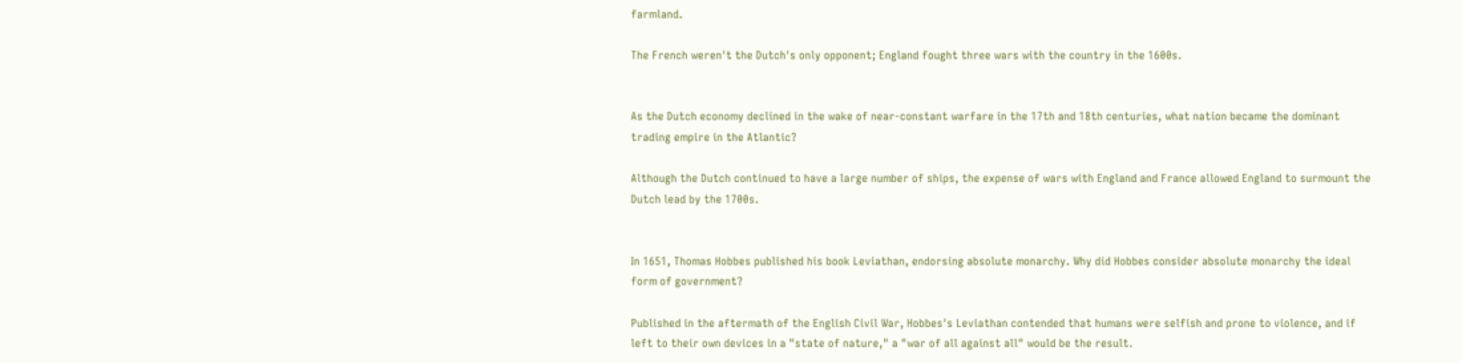farmland.

The French weren't the Dutch's only opponent; England fought three wars with the country in the 1600s.


As the Dutch economy declined in the wake of near-constant warfare in the 17th and 18th centuries, what nation became the dominant trading empire in the Atlantic?

Although the Dutch continued to have a large number of ships, the expense of wars with England and France allowed England to surmount the Dutch lead by the 1700s.


In 1651, Thomas Hobbes published his book Leviathan, endorsing absolute monarchy. Why did Hobbes consider absolute monarchy the ideal form of government?

Published in the aftermath of the English Civil War, Hobbes's Leviathan contended that humans were selfish and prone to violence, and if left to their own devices in a "state of nature," a "war of all against all" would be the result.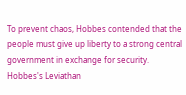To prevent chaos, Hobbes contended that the people must give up liberty to a strong central government in exchange for security. Hobbes's Leviathan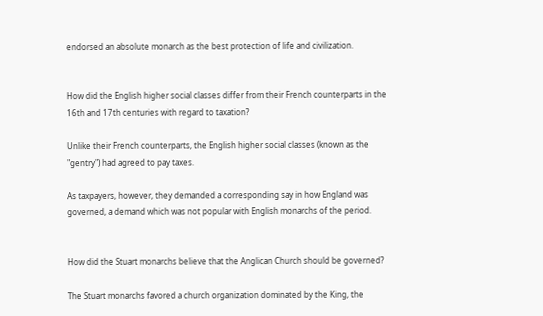endorsed an absolute monarch as the best protection of life and civilization.


How did the English higher social classes differ from their French counterparts in the 16th and 17th centuries with regard to taxation?

Unlike their French counterparts, the English higher social classes (known as the "gentry") had agreed to pay taxes.

As taxpayers, however, they demanded a corresponding say in how England was governed, a demand which was not popular with English monarchs of the period.


How did the Stuart monarchs believe that the Anglican Church should be governed?

The Stuart monarchs favored a church organization dominated by the King, the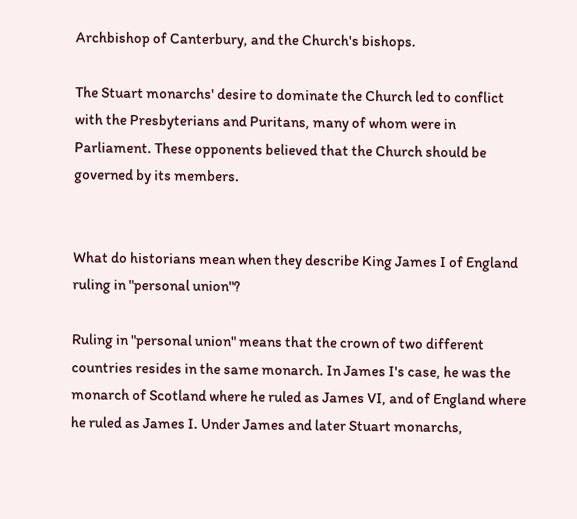Archbishop of Canterbury, and the Church's bishops.

The Stuart monarchs' desire to dominate the Church led to conflict with the Presbyterians and Puritans, many of whom were in Parliament. These opponents believed that the Church should be governed by its members.


What do historians mean when they describe King James I of England ruling in "personal union"?

Ruling in "personal union" means that the crown of two different countries resides in the same monarch. In James I's case, he was the monarch of Scotland where he ruled as James VI, and of England where he ruled as James I. Under James and later Stuart monarchs,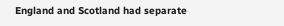England and Scotland had separate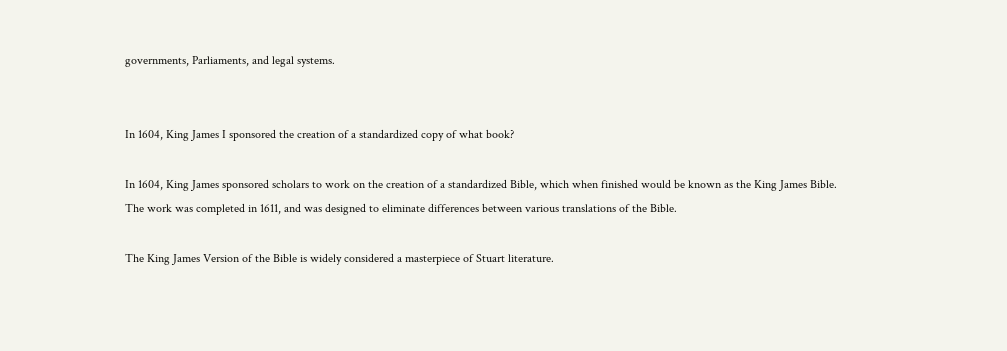governments, Parliaments, and legal systems.


In 1604, King James I sponsored the creation of a standardized copy of what book?

In 1604, King James sponsored scholars to work on the creation of a standardized Bible, which when finished would be known as the King James Bible. The work was completed in 1611, and was designed to eliminate differences between various translations of the Bible.

The King James Version of the Bible is widely considered a masterpiece of Stuart literature.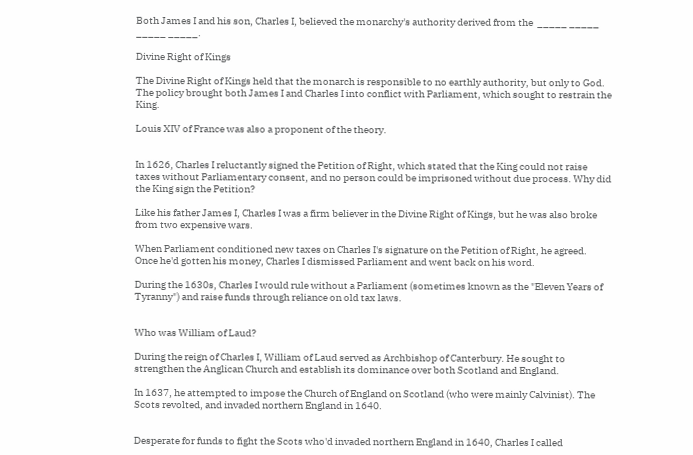Both James I and his son, Charles I, believed the monarchy's authority derived from the  _____ _____ _____ _____.

Divine Right of Kings

The Divine Right of Kings held that the monarch is responsible to no earthly authority, but only to God. The policy brought both James I and Charles I into conflict with Parliament, which sought to restrain the King.

Louis XIV of France was also a proponent of the theory.


In 1626, Charles I reluctantly signed the Petition of Right, which stated that the King could not raise taxes without Parliamentary consent, and no person could be imprisoned without due process. Why did the King sign the Petition?

Like his father James I, Charles I was a firm believer in the Divine Right of Kings, but he was also broke from two expensive wars.

When Parliament conditioned new taxes on Charles I's signature on the Petition of Right, he agreed. Once he'd gotten his money, Charles I dismissed Parliament and went back on his word.

During the 1630s, Charles I would rule without a Parliament (sometimes known as the "Eleven Years of Tyranny") and raise funds through reliance on old tax laws.


Who was William of Laud?

During the reign of Charles I, William of Laud served as Archbishop of Canterbury. He sought to strengthen the Anglican Church and establish its dominance over both Scotland and England.

In 1637, he attempted to impose the Church of England on Scotland (who were mainly Calvinist). The Scots revolted, and invaded northern England in 1640.


Desperate for funds to fight the Scots who'd invaded northern England in 1640, Charles I called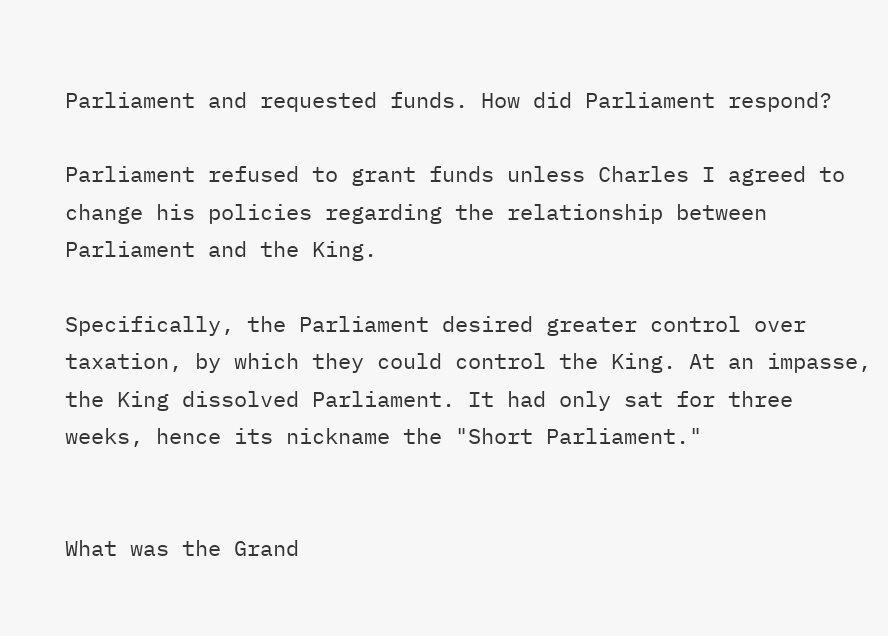Parliament and requested funds. How did Parliament respond?

Parliament refused to grant funds unless Charles I agreed to change his policies regarding the relationship between Parliament and the King.

Specifically, the Parliament desired greater control over taxation, by which they could control the King. At an impasse, the King dissolved Parliament. It had only sat for three weeks, hence its nickname the "Short Parliament."


What was the Grand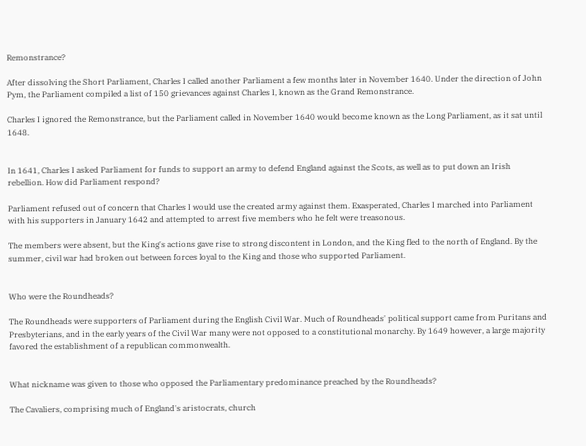Remonstrance?

After dissolving the Short Parliament, Charles I called another Parliament a few months later in November 1640. Under the direction of John Pym, the Parliament compiled a list of 150 grievances against Charles I, known as the Grand Remonstrance.

Charles I ignored the Remonstrance, but the Parliament called in November 1640 would become known as the Long Parliament, as it sat until 1648.


In 1641, Charles I asked Parliament for funds to support an army to defend England against the Scots, as well as to put down an Irish rebellion. How did Parliament respond?

Parliament refused out of concern that Charles I would use the created army against them. Exasperated, Charles I marched into Parliament with his supporters in January 1642 and attempted to arrest five members who he felt were treasonous.

The members were absent, but the King's actions gave rise to strong discontent in London, and the King fled to the north of England. By the summer, civil war had broken out between forces loyal to the King and those who supported Parliament.


Who were the Roundheads?

The Roundheads were supporters of Parliament during the English Civil War. Much of Roundheads' political support came from Puritans and Presbyterians, and in the early years of the Civil War many were not opposed to a constitutional monarchy. By 1649 however, a large majority favored the establishment of a republican commonwealth.


What nickname was given to those who opposed the Parliamentary predominance preached by the Roundheads?

The Cavaliers, comprising much of England's aristocrats, church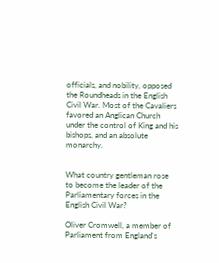officials, and nobility, opposed the Roundheads in the English Civil War. Most of the Cavaliers favored an Anglican Church under the control of King and his bishops, and an absolute monarchy.


What country gentleman rose to become the leader of the Parliamentary forces in the English Civil War?

Oliver Cromwell, a member of Parliament from England's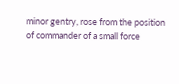minor gentry, rose from the position of commander of a small force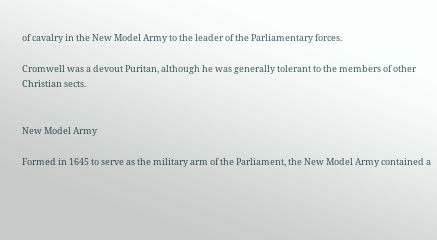of cavalry in the New Model Army to the leader of the Parliamentary forces.

Cromwell was a devout Puritan, although he was generally tolerant to the members of other Christian sects.


New Model Army

Formed in 1645 to serve as the military arm of the Parliament, the New Model Army contained a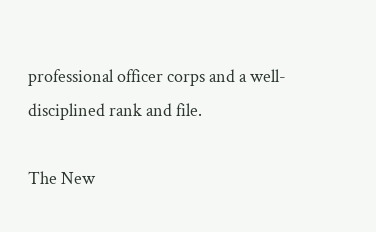professional officer corps and a well-disciplined rank and file.

The New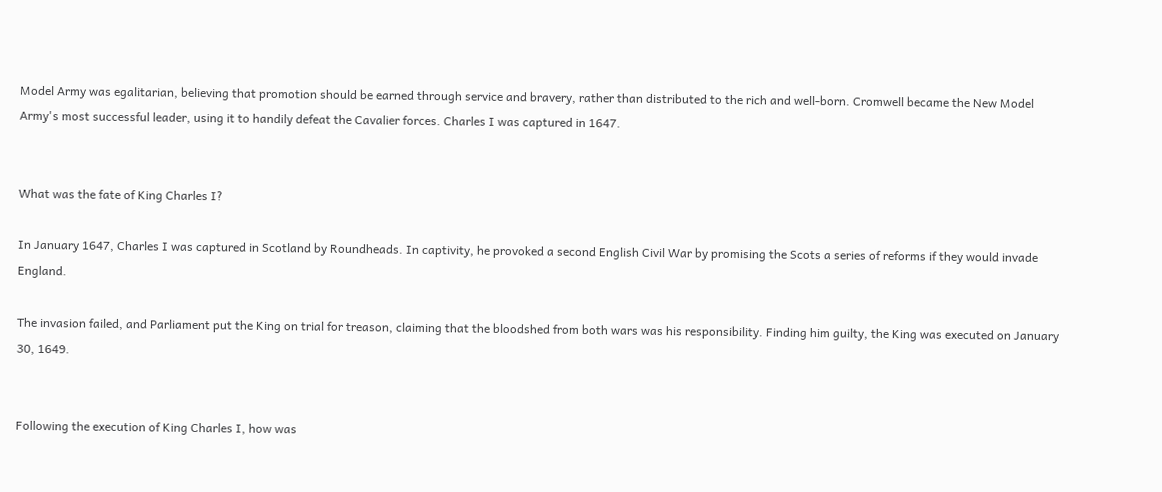Model Army was egalitarian, believing that promotion should be earned through service and bravery, rather than distributed to the rich and well-born. Cromwell became the New Model Army's most successful leader, using it to handily defeat the Cavalier forces. Charles I was captured in 1647.


What was the fate of King Charles I?

In January 1647, Charles I was captured in Scotland by Roundheads. In captivity, he provoked a second English Civil War by promising the Scots a series of reforms if they would invade England.

The invasion failed, and Parliament put the King on trial for treason, claiming that the bloodshed from both wars was his responsibility. Finding him guilty, the King was executed on January 30, 1649.


Following the execution of King Charles I, how was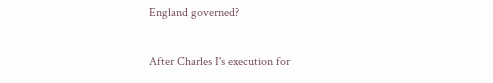England governed?

After Charles I's execution for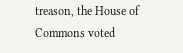treason, the House of Commons voted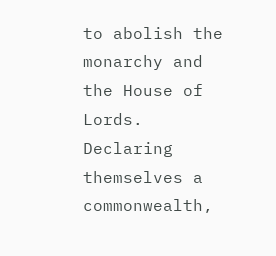to abolish the monarchy and the House of Lords. Declaring themselves a commonwealth,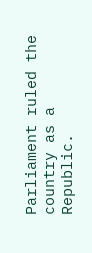Parliament ruled the country as a Republic.